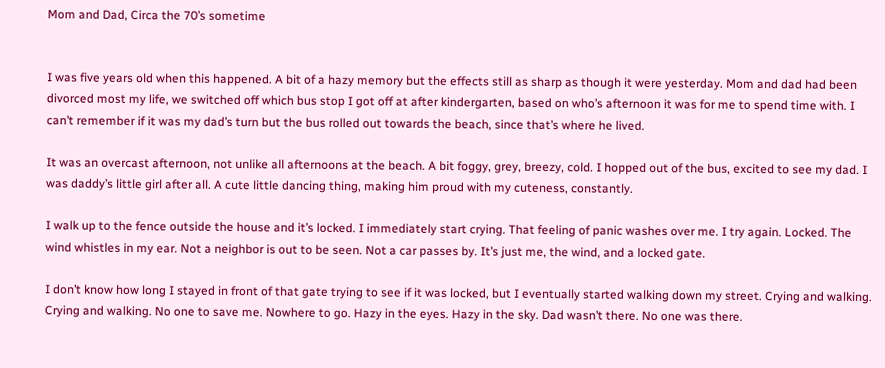Mom and Dad, Circa the 70’s sometime


I was five years old when this happened. A bit of a hazy memory but the effects still as sharp as though it were yesterday. Mom and dad had been divorced most my life, we switched off which bus stop I got off at after kindergarten, based on who’s afternoon it was for me to spend time with. I can’t remember if it was my dad’s turn but the bus rolled out towards the beach, since that’s where he lived.

It was an overcast afternoon, not unlike all afternoons at the beach. A bit foggy, grey, breezy, cold. I hopped out of the bus, excited to see my dad. I was daddy’s little girl after all. A cute little dancing thing, making him proud with my cuteness, constantly.

I walk up to the fence outside the house and it’s locked. I immediately start crying. That feeling of panic washes over me. I try again. Locked. The wind whistles in my ear. Not a neighbor is out to be seen. Not a car passes by. It’s just me, the wind, and a locked gate.

I don’t know how long I stayed in front of that gate trying to see if it was locked, but I eventually started walking down my street. Crying and walking. Crying and walking. No one to save me. Nowhere to go. Hazy in the eyes. Hazy in the sky. Dad wasn’t there. No one was there.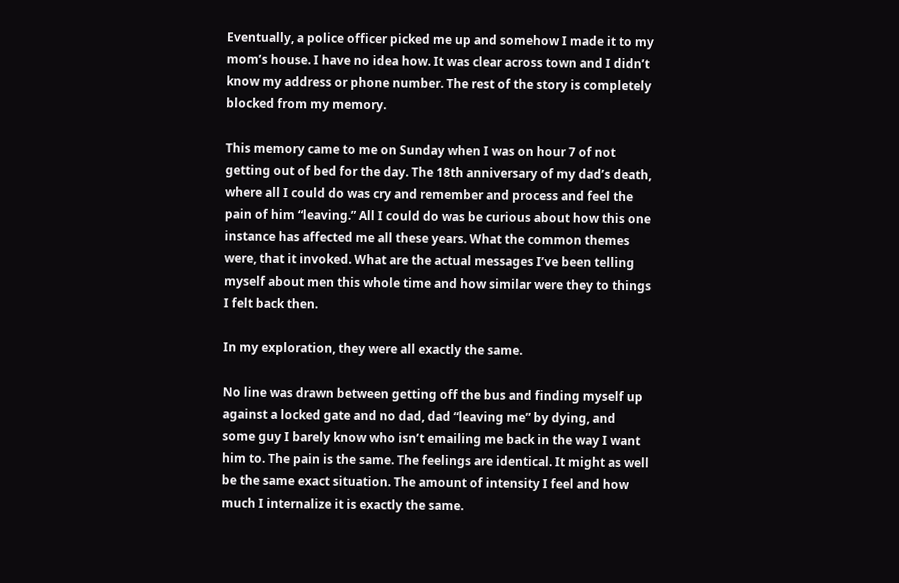Eventually, a police officer picked me up and somehow I made it to my mom’s house. I have no idea how. It was clear across town and I didn’t know my address or phone number. The rest of the story is completely blocked from my memory.

This memory came to me on Sunday when I was on hour 7 of not getting out of bed for the day. The 18th anniversary of my dad’s death, where all I could do was cry and remember and process and feel the pain of him “leaving.” All I could do was be curious about how this one instance has affected me all these years. What the common themes were, that it invoked. What are the actual messages I’ve been telling myself about men this whole time and how similar were they to things I felt back then.

In my exploration, they were all exactly the same.

No line was drawn between getting off the bus and finding myself up against a locked gate and no dad, dad “leaving me” by dying, and some guy I barely know who isn’t emailing me back in the way I want him to. The pain is the same. The feelings are identical. It might as well be the same exact situation. The amount of intensity I feel and how much I internalize it is exactly the same.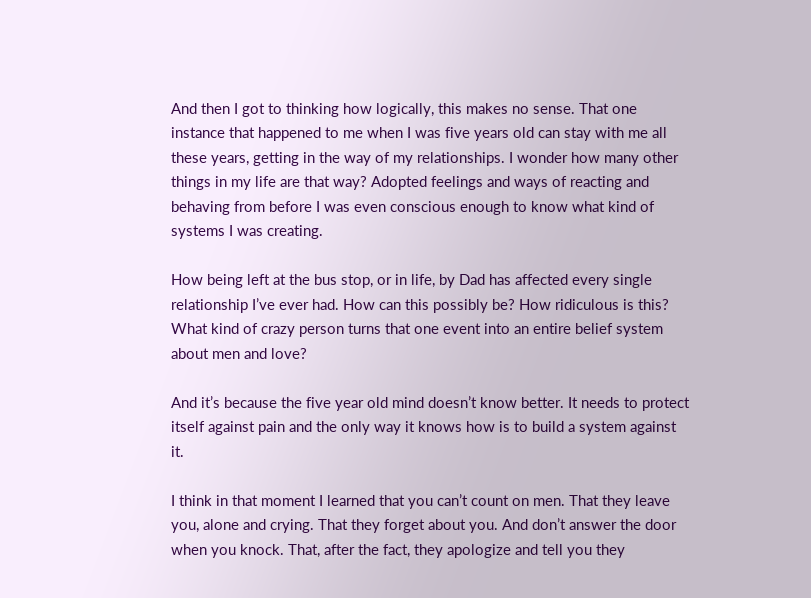And then I got to thinking how logically, this makes no sense. That one instance that happened to me when I was five years old can stay with me all these years, getting in the way of my relationships. I wonder how many other things in my life are that way? Adopted feelings and ways of reacting and behaving from before I was even conscious enough to know what kind of systems I was creating.

How being left at the bus stop, or in life, by Dad has affected every single relationship I’ve ever had. How can this possibly be? How ridiculous is this? What kind of crazy person turns that one event into an entire belief system about men and love?

And it’s because the five year old mind doesn’t know better. It needs to protect itself against pain and the only way it knows how is to build a system against it.

I think in that moment I learned that you can’t count on men. That they leave you, alone and crying. That they forget about you. And don’t answer the door when you knock. That, after the fact, they apologize and tell you they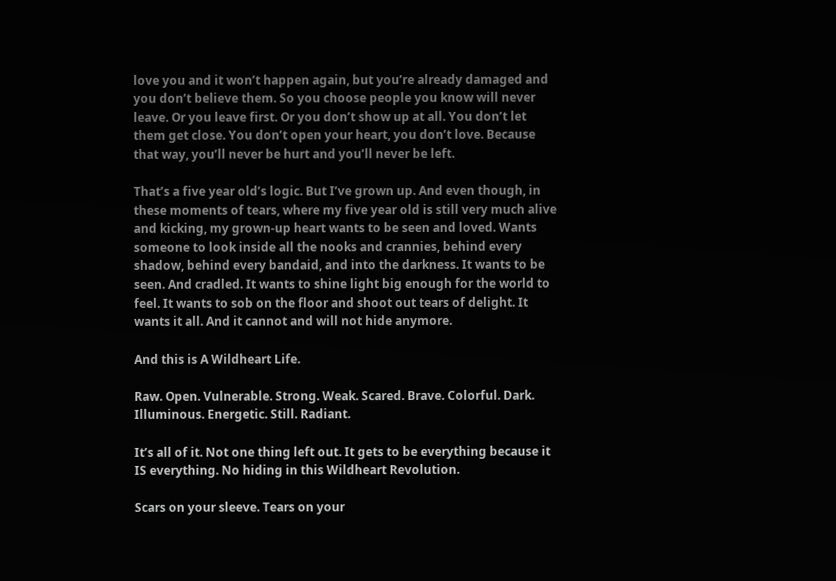love you and it won’t happen again, but you’re already damaged and you don’t believe them. So you choose people you know will never leave. Or you leave first. Or you don’t show up at all. You don’t let them get close. You don’t open your heart, you don’t love. Because that way, you’ll never be hurt and you’ll never be left.

That’s a five year old’s logic. But I’ve grown up. And even though, in these moments of tears, where my five year old is still very much alive and kicking, my grown-up heart wants to be seen and loved. Wants someone to look inside all the nooks and crannies, behind every shadow, behind every bandaid, and into the darkness. It wants to be seen. And cradled. It wants to shine light big enough for the world to feel. It wants to sob on the floor and shoot out tears of delight. It wants it all. And it cannot and will not hide anymore.

And this is A Wildheart Life.

Raw. Open. Vulnerable. Strong. Weak. Scared. Brave. Colorful. Dark. Illuminous. Energetic. Still. Radiant.

It’s all of it. Not one thing left out. It gets to be everything because it IS everything. No hiding in this Wildheart Revolution.

Scars on your sleeve. Tears on your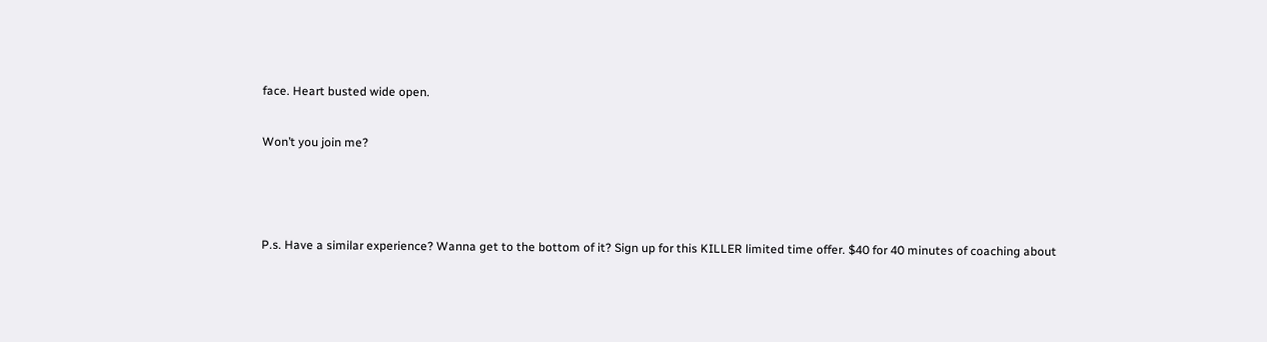face. Heart busted wide open.

Won’t you join me?



P.s. Have a similar experience? Wanna get to the bottom of it? Sign up for this KILLER limited time offer. $40 for 40 minutes of coaching about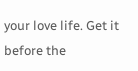your love life. Get it before the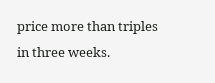price more than triples in three weeks.